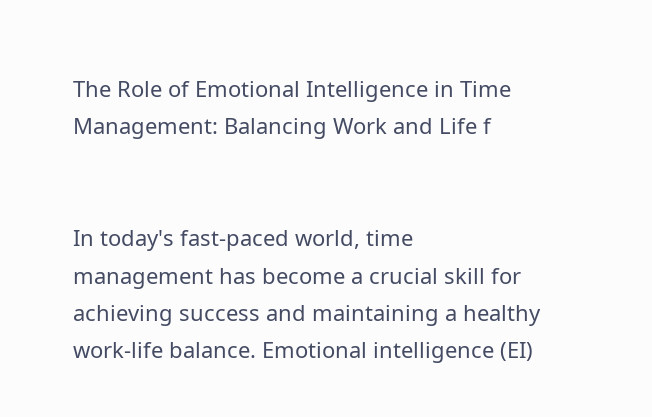The Role of Emotional Intelligence in Time Management: Balancing Work and Life f


In today's fast-paced world, time management has become a crucial skill for achieving success and maintaining a healthy work-life balance. Emotional intelligence (EI)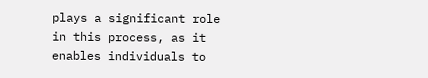plays a significant role in this process, as it enables individuals to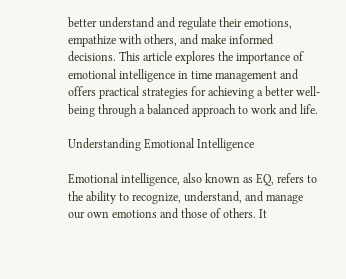better understand and regulate their emotions, empathize with others, and make informed decisions. This article explores the importance of emotional intelligence in time management and offers practical strategies for achieving a better well-being through a balanced approach to work and life.

Understanding Emotional Intelligence

Emotional intelligence, also known as EQ, refers to the ability to recognize, understand, and manage our own emotions and those of others. It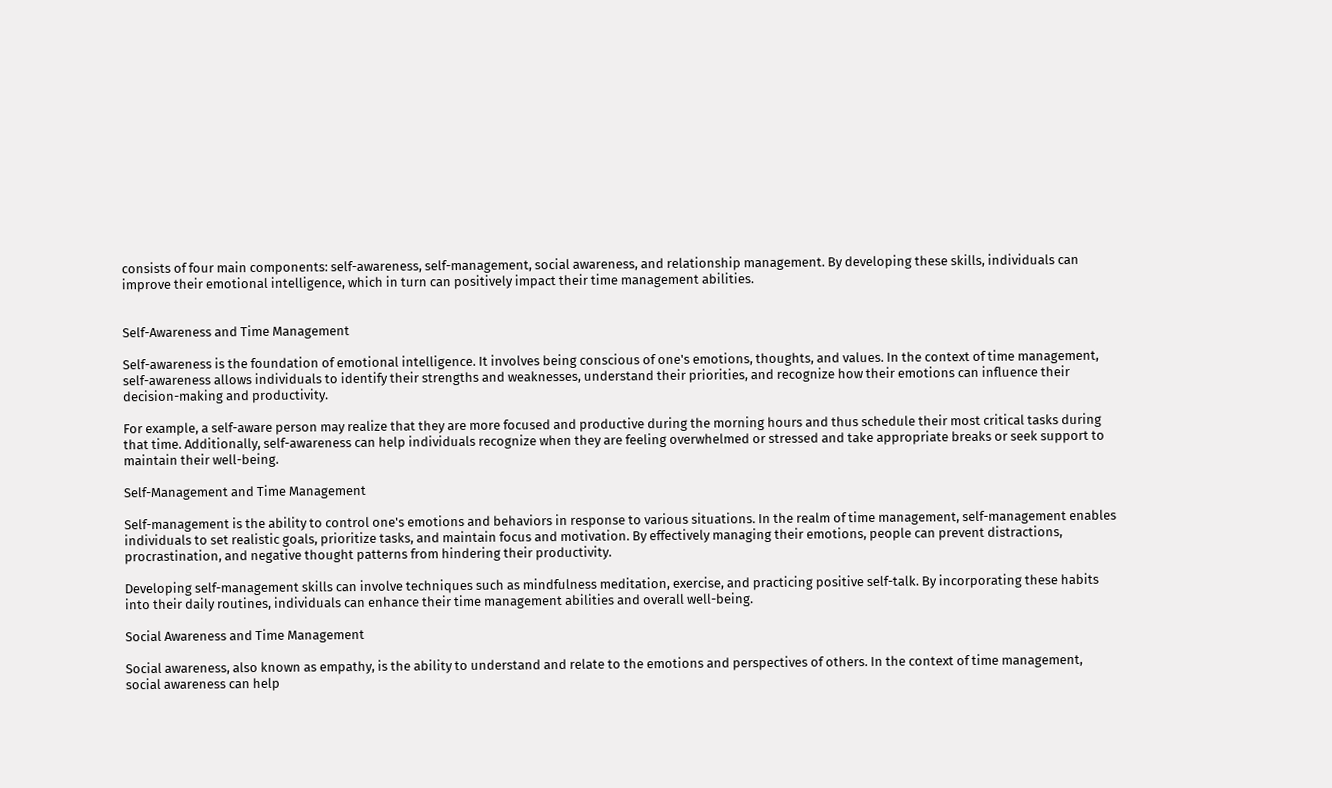consists of four main components: self-awareness, self-management, social awareness, and relationship management. By developing these skills, individuals can improve their emotional intelligence, which in turn can positively impact their time management abilities.


Self-Awareness and Time Management

Self-awareness is the foundation of emotional intelligence. It involves being conscious of one's emotions, thoughts, and values. In the context of time management, self-awareness allows individuals to identify their strengths and weaknesses, understand their priorities, and recognize how their emotions can influence their decision-making and productivity.

For example, a self-aware person may realize that they are more focused and productive during the morning hours and thus schedule their most critical tasks during that time. Additionally, self-awareness can help individuals recognize when they are feeling overwhelmed or stressed and take appropriate breaks or seek support to maintain their well-being.

Self-Management and Time Management

Self-management is the ability to control one's emotions and behaviors in response to various situations. In the realm of time management, self-management enables individuals to set realistic goals, prioritize tasks, and maintain focus and motivation. By effectively managing their emotions, people can prevent distractions, procrastination, and negative thought patterns from hindering their productivity.

Developing self-management skills can involve techniques such as mindfulness meditation, exercise, and practicing positive self-talk. By incorporating these habits into their daily routines, individuals can enhance their time management abilities and overall well-being.

Social Awareness and Time Management

Social awareness, also known as empathy, is the ability to understand and relate to the emotions and perspectives of others. In the context of time management, social awareness can help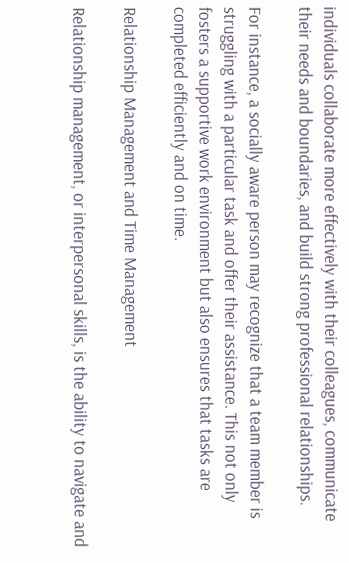individuals collaborate more effectively with their colleagues, communicate their needs and boundaries, and build strong professional relationships.

For instance, a socially aware person may recognize that a team member is struggling with a particular task and offer their assistance. This not only fosters a supportive work environment but also ensures that tasks are completed efficiently and on time.

Relationship Management and Time Management

Relationship management, or interpersonal skills, is the ability to navigate and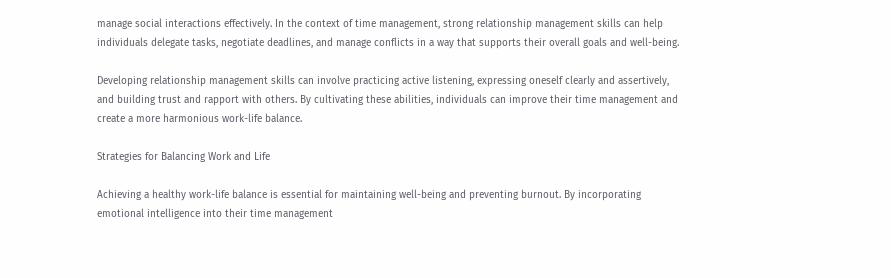manage social interactions effectively. In the context of time management, strong relationship management skills can help individuals delegate tasks, negotiate deadlines, and manage conflicts in a way that supports their overall goals and well-being.

Developing relationship management skills can involve practicing active listening, expressing oneself clearly and assertively, and building trust and rapport with others. By cultivating these abilities, individuals can improve their time management and create a more harmonious work-life balance.

Strategies for Balancing Work and Life

Achieving a healthy work-life balance is essential for maintaining well-being and preventing burnout. By incorporating emotional intelligence into their time management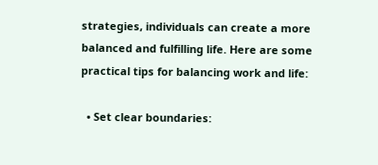strategies, individuals can create a more balanced and fulfilling life. Here are some practical tips for balancing work and life:

  • Set clear boundaries: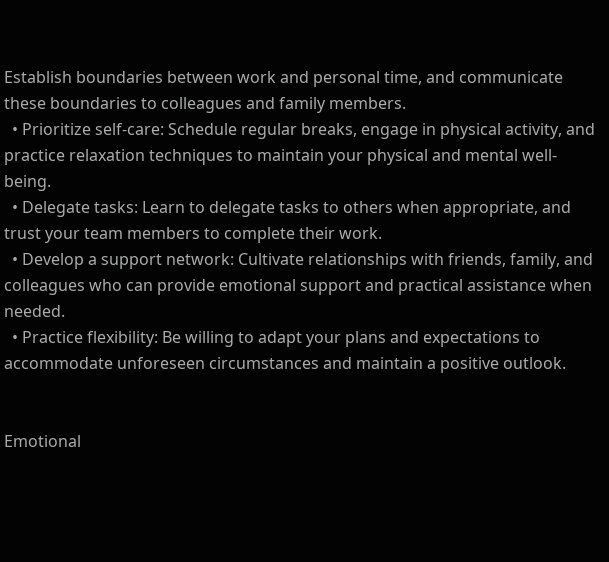Establish boundaries between work and personal time, and communicate these boundaries to colleagues and family members.
  • Prioritize self-care: Schedule regular breaks, engage in physical activity, and practice relaxation techniques to maintain your physical and mental well-being.
  • Delegate tasks: Learn to delegate tasks to others when appropriate, and trust your team members to complete their work.
  • Develop a support network: Cultivate relationships with friends, family, and colleagues who can provide emotional support and practical assistance when needed.
  • Practice flexibility: Be willing to adapt your plans and expectations to accommodate unforeseen circumstances and maintain a positive outlook.


Emotional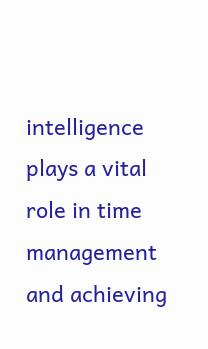intelligence plays a vital role in time management and achieving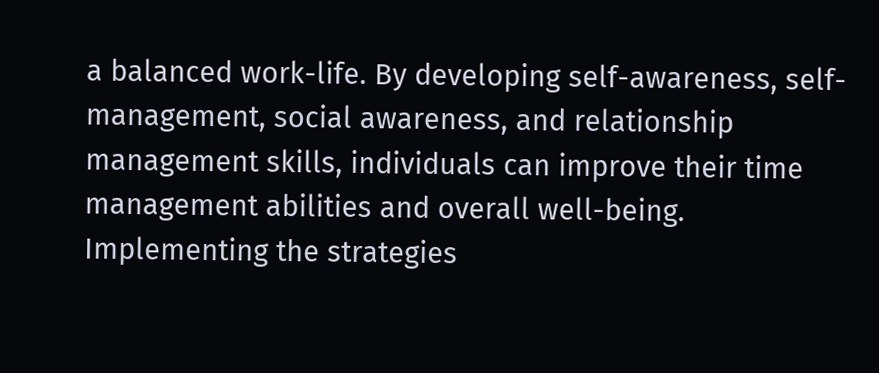a balanced work-life. By developing self-awareness, self-management, social awareness, and relationship management skills, individuals can improve their time management abilities and overall well-being. Implementing the strategies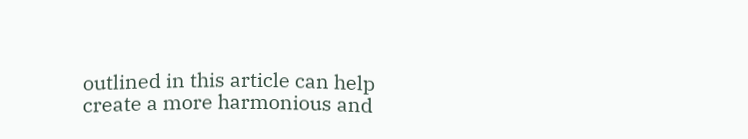outlined in this article can help create a more harmonious and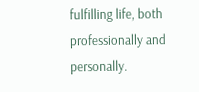fulfilling life, both professionally and personally.